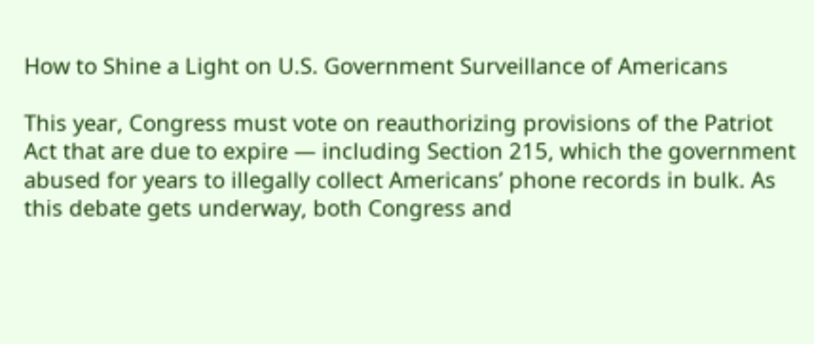How to Shine a Light on U.S. Government Surveillance of Americans

This year, Congress must vote on reauthorizing provisions of the Patriot Act that are due to expire — including Section 215, which the government abused for years to illegally collect Americans’ phone records in bulk. As this debate gets underway, both Congress and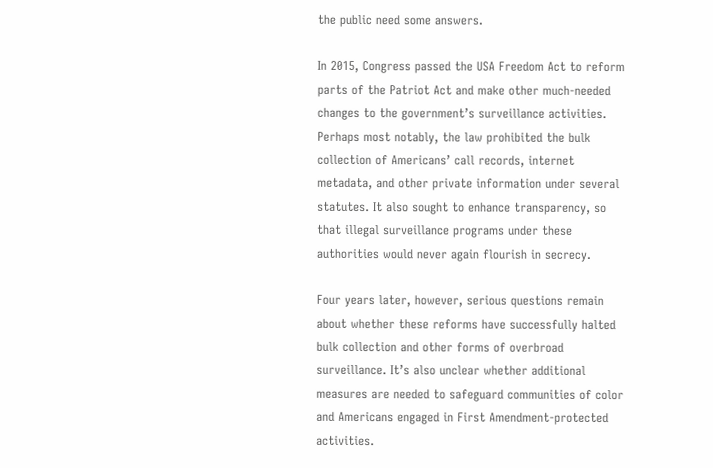the public need some answers.

In 2015, Congress passed the USA Freedom Act to reform parts of the Patriot Act and make other much-needed changes to the government’s surveillance activities. Perhaps most notably, the law prohibited the bulk collection of Americans’ call records, internet metadata, and other private information under several statutes. It also sought to enhance transparency, so that illegal surveillance programs under these authorities would never again flourish in secrecy.

Four years later, however, serious questions remain about whether these reforms have successfully halted bulk collection and other forms of overbroad surveillance. It’s also unclear whether additional measures are needed to safeguard communities of color and Americans engaged in First Amendment-protected activities.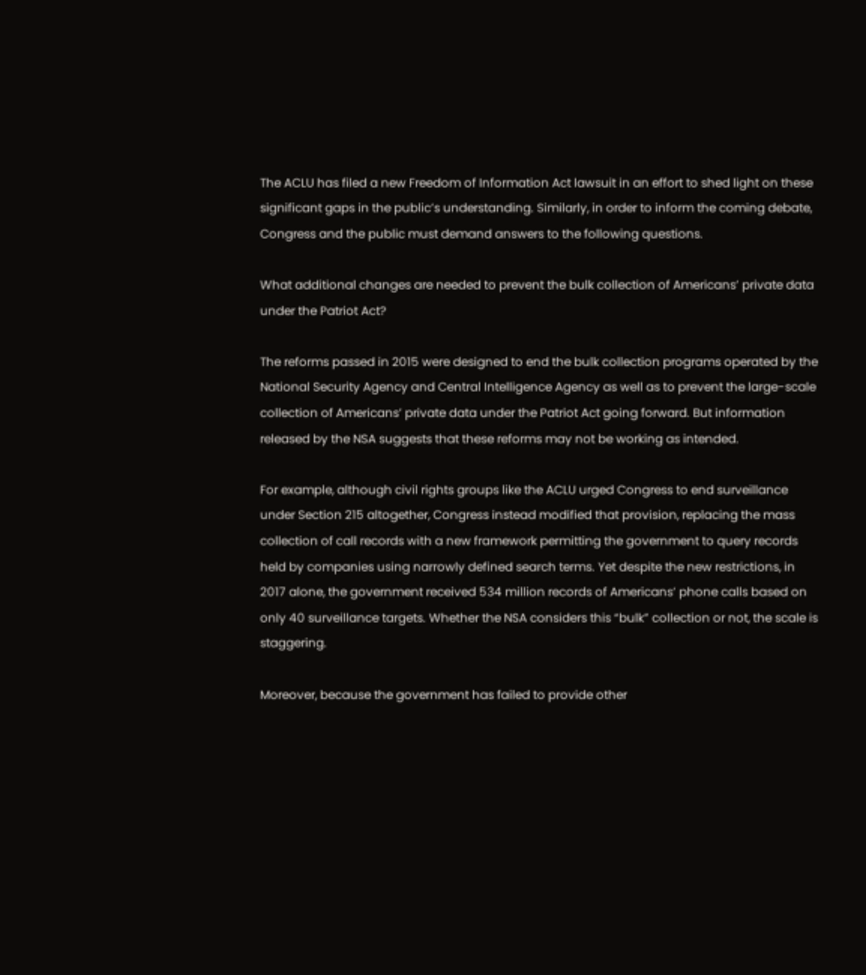The ACLU has filed a new Freedom of Information Act lawsuit in an effort to shed light on these significant gaps in the public’s understanding. Similarly, in order to inform the coming debate, Congress and the public must demand answers to the following questions.

What additional changes are needed to prevent the bulk collection of Americans’ private data under the Patriot Act?

The reforms passed in 2015 were designed to end the bulk collection programs operated by the National Security Agency and Central Intelligence Agency as well as to prevent the large-scale collection of Americans’ private data under the Patriot Act going forward. But information released by the NSA suggests that these reforms may not be working as intended.

For example, although civil rights groups like the ACLU urged Congress to end surveillance under Section 215 altogether, Congress instead modified that provision, replacing the mass collection of call records with a new framework permitting the government to query records held by companies using narrowly defined search terms. Yet despite the new restrictions, in 2017 alone, the government received 534 million records of Americans’ phone calls based on only 40 surveillance targets. Whether the NSA considers this “bulk” collection or not, the scale is staggering.

Moreover, because the government has failed to provide other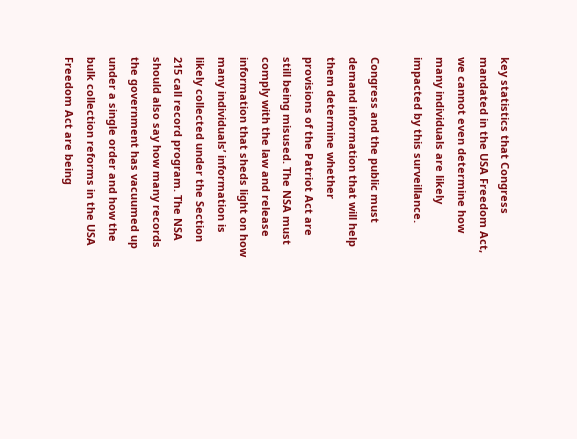key statistics that Congress mandated in the USA Freedom Act, we cannot even determine how many individuals are likely impacted by this surveillance.

Congress and the public must demand information that will help them determine whether provisions of the Patriot Act are still being misused. The NSA must comply with the law and release information that sheds light on how many individuals’ information is likely collected under the Section 215 call record program. The NSA should also say how many records the government has vacuumed up under a single order and how the bulk collection reforms in the USA Freedom Act are being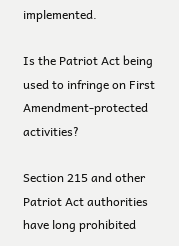implemented.

Is the Patriot Act being used to infringe on First Amendment-protected activities?

Section 215 and other Patriot Act authorities have long prohibited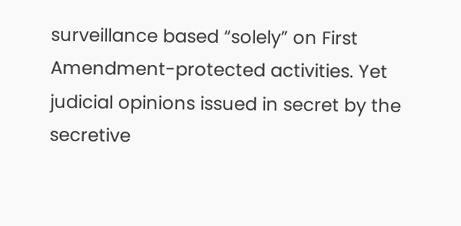surveillance based “solely” on First Amendment-protected activities. Yet judicial opinions issued in secret by the secretive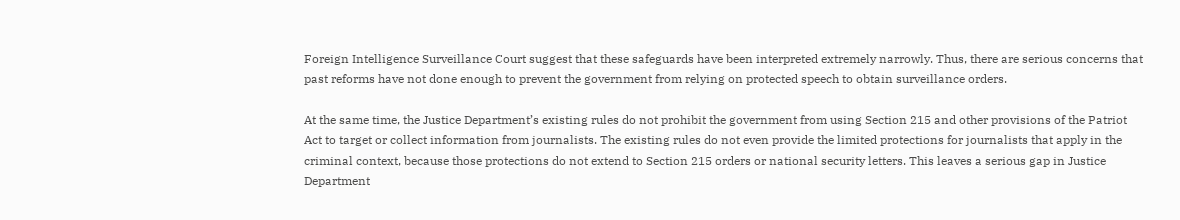Foreign Intelligence Surveillance Court suggest that these safeguards have been interpreted extremely narrowly. Thus, there are serious concerns that past reforms have not done enough to prevent the government from relying on protected speech to obtain surveillance orders.

At the same time, the Justice Department’s existing rules do not prohibit the government from using Section 215 and other provisions of the Patriot Act to target or collect information from journalists. The existing rules do not even provide the limited protections for journalists that apply in the criminal context, because those protections do not extend to Section 215 orders or national security letters. This leaves a serious gap in Justice Department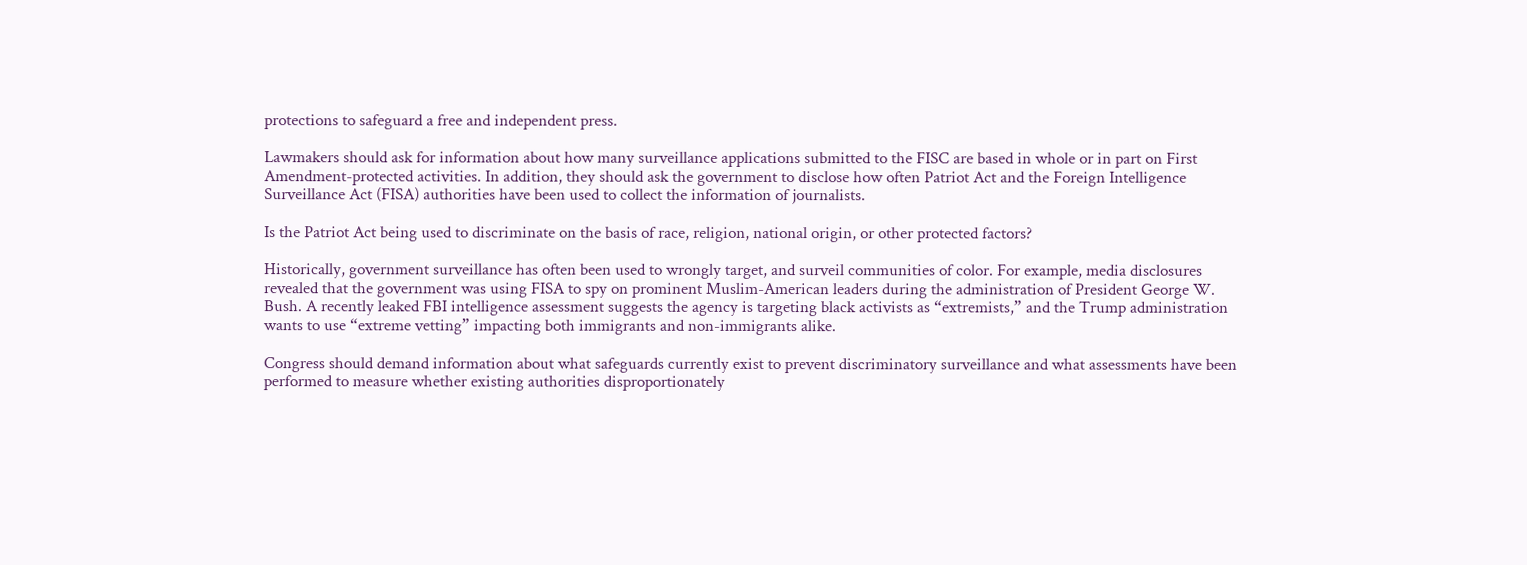protections to safeguard a free and independent press.

Lawmakers should ask for information about how many surveillance applications submitted to the FISC are based in whole or in part on First Amendment-protected activities. In addition, they should ask the government to disclose how often Patriot Act and the Foreign Intelligence Surveillance Act (FISA) authorities have been used to collect the information of journalists.

Is the Patriot Act being used to discriminate on the basis of race, religion, national origin, or other protected factors?

Historically, government surveillance has often been used to wrongly target, and surveil communities of color. For example, media disclosures revealed that the government was using FISA to spy on prominent Muslim-American leaders during the administration of President George W. Bush. A recently leaked FBI intelligence assessment suggests the agency is targeting black activists as “extremists,” and the Trump administration wants to use “extreme vetting” impacting both immigrants and non-immigrants alike.

Congress should demand information about what safeguards currently exist to prevent discriminatory surveillance and what assessments have been performed to measure whether existing authorities disproportionately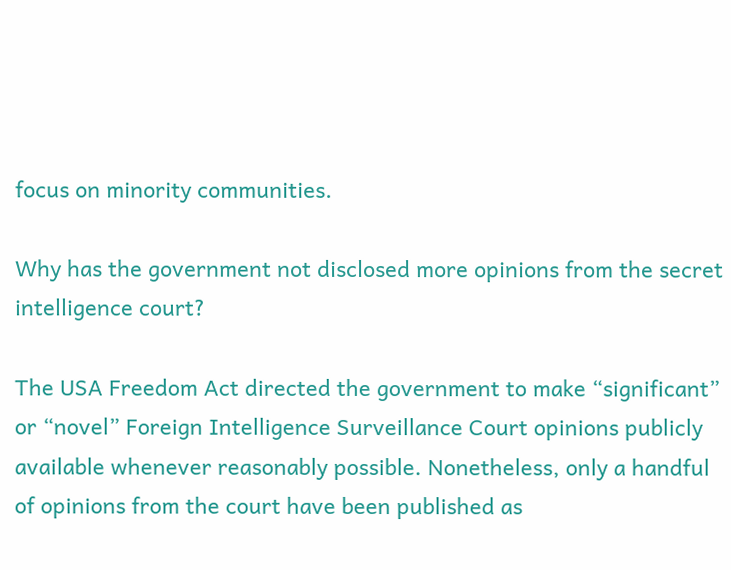focus on minority communities.

Why has the government not disclosed more opinions from the secret intelligence court?

The USA Freedom Act directed the government to make “significant” or “novel” Foreign Intelligence Surveillance Court opinions publicly available whenever reasonably possible. Nonetheless, only a handful of opinions from the court have been published as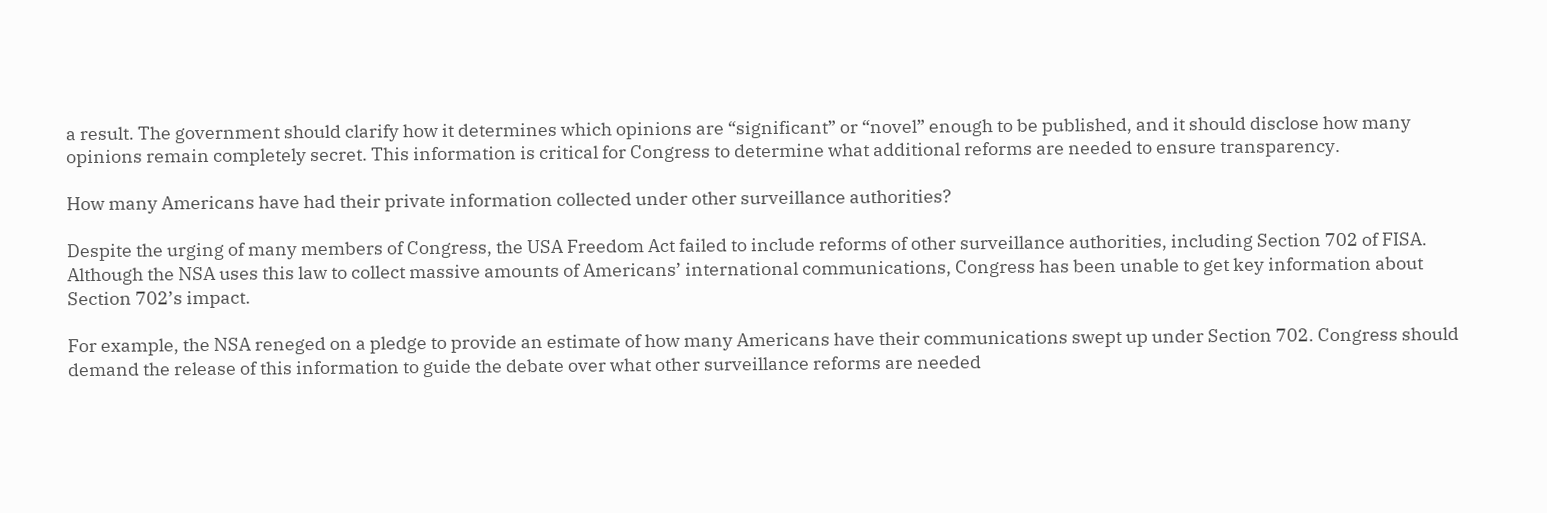a result. The government should clarify how it determines which opinions are “significant” or “novel” enough to be published, and it should disclose how many opinions remain completely secret. This information is critical for Congress to determine what additional reforms are needed to ensure transparency.

How many Americans have had their private information collected under other surveillance authorities?

Despite the urging of many members of Congress, the USA Freedom Act failed to include reforms of other surveillance authorities, including Section 702 of FISA. Although the NSA uses this law to collect massive amounts of Americans’ international communications, Congress has been unable to get key information about Section 702’s impact.

For example, the NSA reneged on a pledge to provide an estimate of how many Americans have their communications swept up under Section 702. Congress should demand the release of this information to guide the debate over what other surveillance reforms are needed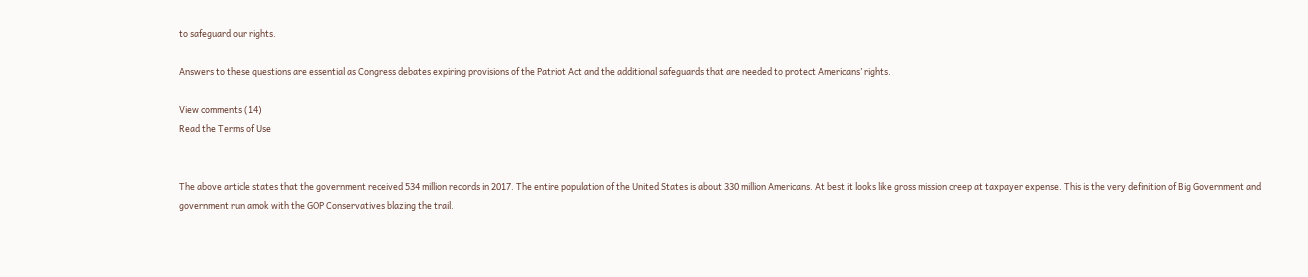to safeguard our rights.

Answers to these questions are essential as Congress debates expiring provisions of the Patriot Act and the additional safeguards that are needed to protect Americans’ rights.

View comments (14)
Read the Terms of Use


The above article states that the government received 534 million records in 2017. The entire population of the United States is about 330 million Americans. At best it looks like gross mission creep at taxpayer expense. This is the very definition of Big Government and government run amok with the GOP Conservatives blazing the trail.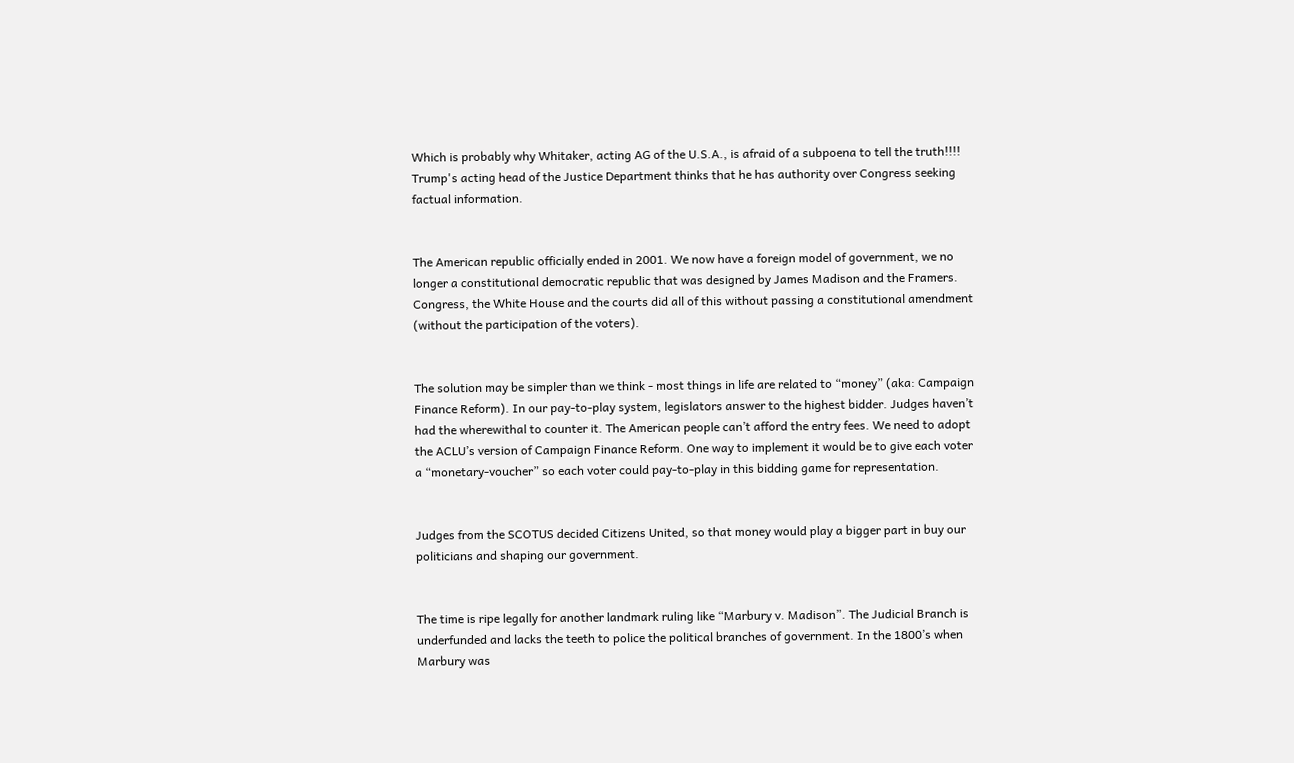Which is probably why Whitaker, acting AG of the U.S.A., is afraid of a subpoena to tell the truth!!!! Trump's acting head of the Justice Department thinks that he has authority over Congress seeking factual information.


The American republic officially ended in 2001. We now have a foreign model of government, we no longer a constitutional democratic republic that was designed by James Madison and the Framers. Congress, the White House and the courts did all of this without passing a constitutional amendment (without the participation of the voters).


The solution may be simpler than we think - most things in life are related to “money” (aka: Campaign Finance Reform). In our pay-to-play system, legislators answer to the highest bidder. Judges haven’t had the wherewithal to counter it. The American people can’t afford the entry fees. We need to adopt the ACLU’s version of Campaign Finance Reform. One way to implement it would be to give each voter a “monetary-voucher” so each voter could pay-to-play in this bidding game for representation.


Judges from the SCOTUS decided Citizens United, so that money would play a bigger part in buy our politicians and shaping our government.


The time is ripe legally for another landmark ruling like “Marbury v. Madison”. The Judicial Branch is underfunded and lacks the teeth to police the political branches of government. In the 1800’s when Marbury was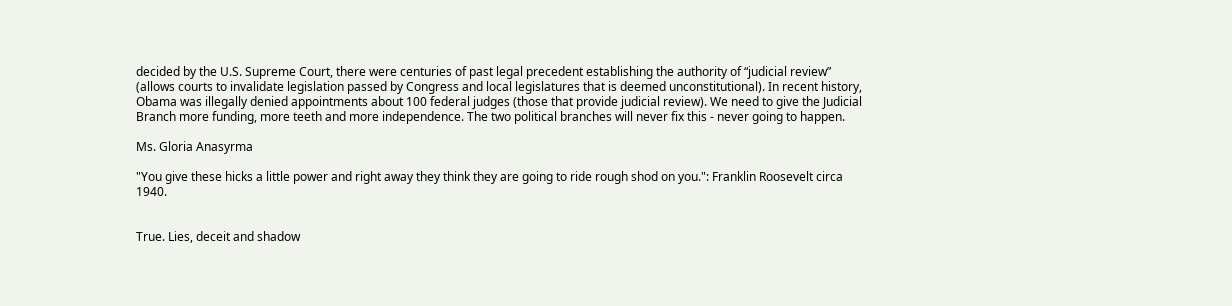decided by the U.S. Supreme Court, there were centuries of past legal precedent establishing the authority of “judicial review” (allows courts to invalidate legislation passed by Congress and local legislatures that is deemed unconstitutional). In recent history, Obama was illegally denied appointments about 100 federal judges (those that provide judicial review). We need to give the Judicial Branch more funding, more teeth and more independence. The two political branches will never fix this - never going to happen.

Ms. Gloria Anasyrma

"You give these hicks a little power and right away they think they are going to ride rough shod on you.": Franklin Roosevelt circa 1940.


True. Lies, deceit and shadow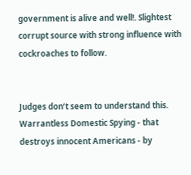government is alive and well!. Slightest corrupt source with strong influence with cockroaches to follow.


Judges don’t seem to understand this. Warrantless Domestic Spying - that destroys innocent Americans - by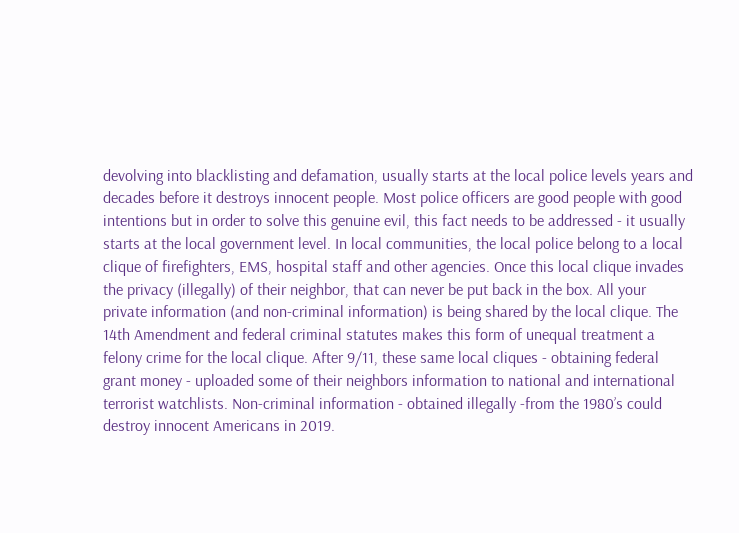devolving into blacklisting and defamation, usually starts at the local police levels years and decades before it destroys innocent people. Most police officers are good people with good intentions but in order to solve this genuine evil, this fact needs to be addressed - it usually starts at the local government level. In local communities, the local police belong to a local clique of firefighters, EMS, hospital staff and other agencies. Once this local clique invades the privacy (illegally) of their neighbor, that can never be put back in the box. All your private information (and non-criminal information) is being shared by the local clique. The 14th Amendment and federal criminal statutes makes this form of unequal treatment a felony crime for the local clique. After 9/11, these same local cliques - obtaining federal grant money - uploaded some of their neighbors information to national and international terrorist watchlists. Non-criminal information - obtained illegally -from the 1980’s could destroy innocent Americans in 2019.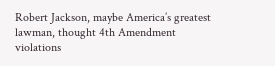Robert Jackson, maybe America’s greatest lawman, thought 4th Amendment violations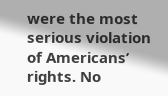were the most serious violation of Americans’ rights. No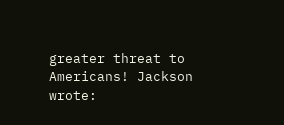greater threat to Americans! Jackson wrote: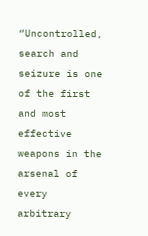“Uncontrolled, search and seizure is one of the first and most effective weapons in the arsenal of every arbitrary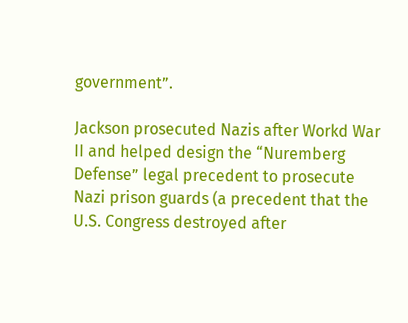government”.

Jackson prosecuted Nazis after Workd War II and helped design the “Nuremberg Defense” legal precedent to prosecute Nazi prison guards (a precedent that the U.S. Congress destroyed after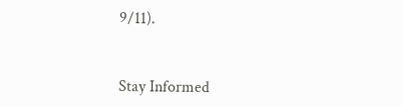9/11).


Stay Informed